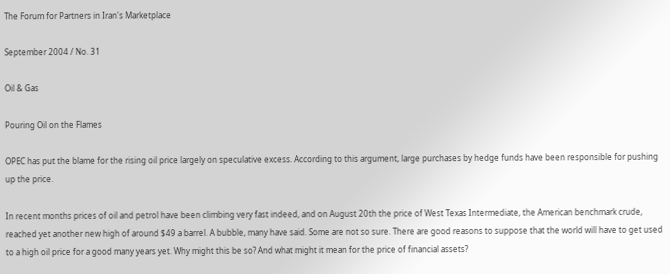The Forum for Partners in Iran's Marketplace

September 2004 / No. 31

Oil & Gas

Pouring Oil on the Flames

OPEC has put the blame for the rising oil price largely on speculative excess. According to this argument, large purchases by hedge funds have been responsible for pushing up the price.

In recent months prices of oil and petrol have been climbing very fast indeed, and on August 20th the price of West Texas Intermediate, the American benchmark crude, reached yet another new high of around $49 a barrel. A bubble, many have said. Some are not so sure. There are good reasons to suppose that the world will have to get used to a high oil price for a good many years yet. Why might this be so? And what might it mean for the price of financial assets?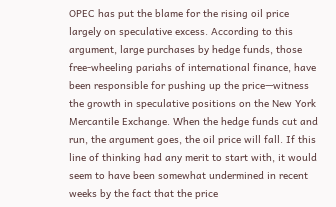OPEC has put the blame for the rising oil price largely on speculative excess. According to this argument, large purchases by hedge funds, those free-wheeling pariahs of international finance, have been responsible for pushing up the price—witness the growth in speculative positions on the New York Mercantile Exchange. When the hedge funds cut and run, the argument goes, the oil price will fall. If this line of thinking had any merit to start with, it would seem to have been somewhat undermined in recent weeks by the fact that the price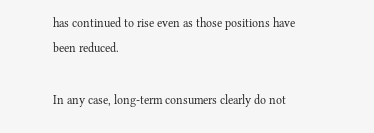has continued to rise even as those positions have been reduced.

In any case, long-term consumers clearly do not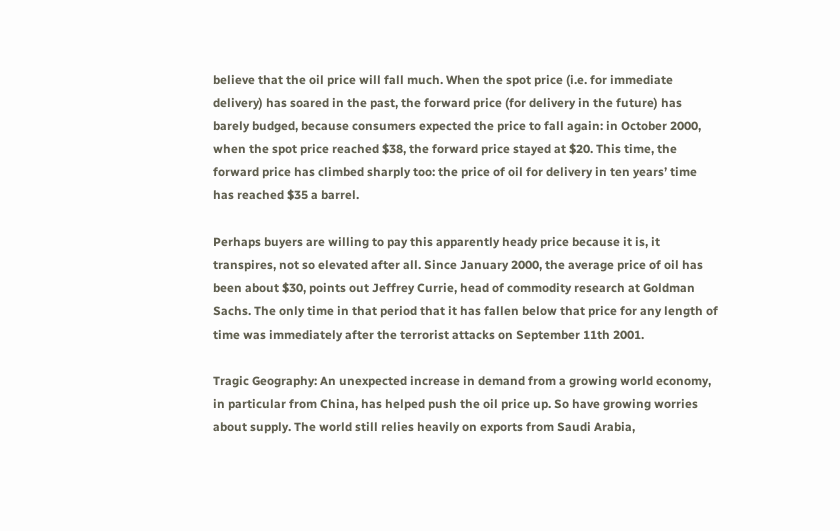believe that the oil price will fall much. When the spot price (i.e. for immediate delivery) has soared in the past, the forward price (for delivery in the future) has barely budged, because consumers expected the price to fall again: in October 2000, when the spot price reached $38, the forward price stayed at $20. This time, the forward price has climbed sharply too: the price of oil for delivery in ten years’ time has reached $35 a barrel.

Perhaps buyers are willing to pay this apparently heady price because it is, it transpires, not so elevated after all. Since January 2000, the average price of oil has been about $30, points out Jeffrey Currie, head of commodity research at Goldman Sachs. The only time in that period that it has fallen below that price for any length of time was immediately after the terrorist attacks on September 11th 2001.

Tragic Geography: An unexpected increase in demand from a growing world economy, in particular from China, has helped push the oil price up. So have growing worries about supply. The world still relies heavily on exports from Saudi Arabia,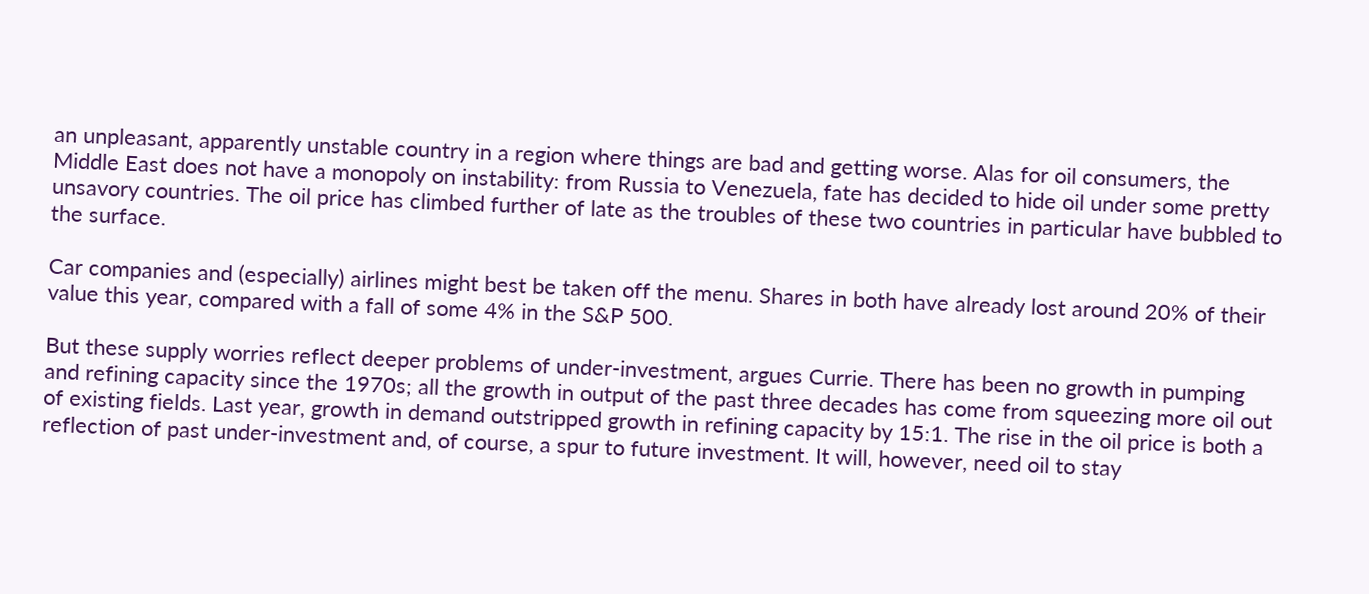an unpleasant, apparently unstable country in a region where things are bad and getting worse. Alas for oil consumers, the Middle East does not have a monopoly on instability: from Russia to Venezuela, fate has decided to hide oil under some pretty unsavory countries. The oil price has climbed further of late as the troubles of these two countries in particular have bubbled to the surface.

Car companies and (especially) airlines might best be taken off the menu. Shares in both have already lost around 20% of their value this year, compared with a fall of some 4% in the S&P 500.

But these supply worries reflect deeper problems of under-investment, argues Currie. There has been no growth in pumping and refining capacity since the 1970s; all the growth in output of the past three decades has come from squeezing more oil out of existing fields. Last year, growth in demand outstripped growth in refining capacity by 15:1. The rise in the oil price is both a reflection of past under-investment and, of course, a spur to future investment. It will, however, need oil to stay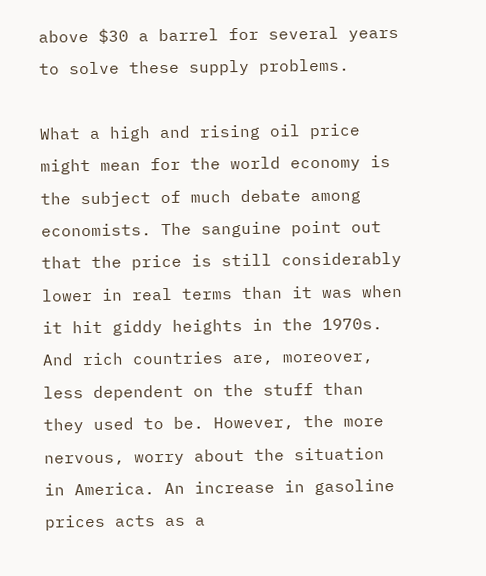above $30 a barrel for several years to solve these supply problems.

What a high and rising oil price might mean for the world economy is the subject of much debate among economists. The sanguine point out that the price is still considerably lower in real terms than it was when it hit giddy heights in the 1970s. And rich countries are, moreover, less dependent on the stuff than they used to be. However, the more nervous, worry about the situation in America. An increase in gasoline prices acts as a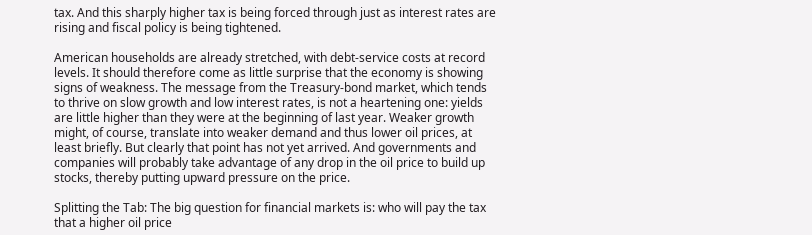tax. And this sharply higher tax is being forced through just as interest rates are rising and fiscal policy is being tightened.

American households are already stretched, with debt-service costs at record levels. It should therefore come as little surprise that the economy is showing signs of weakness. The message from the Treasury-bond market, which tends to thrive on slow growth and low interest rates, is not a heartening one: yields are little higher than they were at the beginning of last year. Weaker growth might, of course, translate into weaker demand and thus lower oil prices, at least briefly. But clearly that point has not yet arrived. And governments and companies will probably take advantage of any drop in the oil price to build up stocks, thereby putting upward pressure on the price.

Splitting the Tab: The big question for financial markets is: who will pay the tax that a higher oil price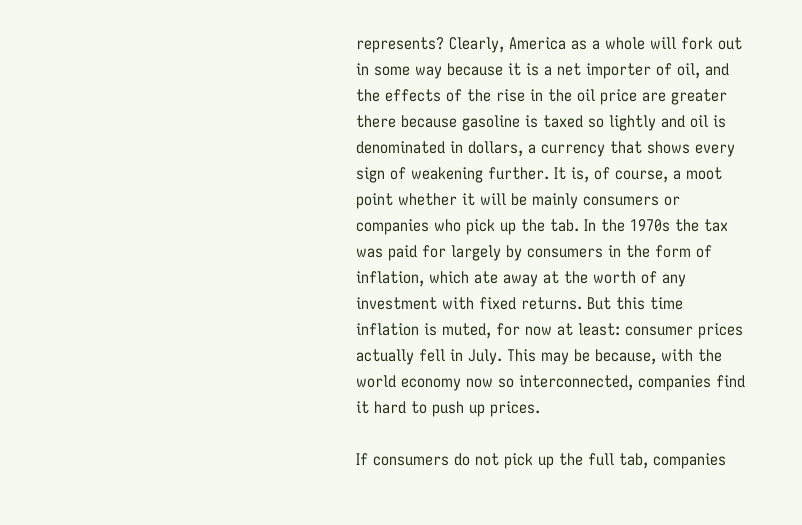represents? Clearly, America as a whole will fork out in some way because it is a net importer of oil, and the effects of the rise in the oil price are greater there because gasoline is taxed so lightly and oil is denominated in dollars, a currency that shows every sign of weakening further. It is, of course, a moot point whether it will be mainly consumers or companies who pick up the tab. In the 1970s the tax was paid for largely by consumers in the form of inflation, which ate away at the worth of any investment with fixed returns. But this time inflation is muted, for now at least: consumer prices actually fell in July. This may be because, with the world economy now so interconnected, companies find it hard to push up prices.

If consumers do not pick up the full tab, companies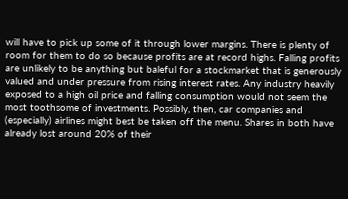will have to pick up some of it through lower margins. There is plenty of room for them to do so because profits are at record highs. Falling profits are unlikely to be anything but baleful for a stockmarket that is generously valued and under pressure from rising interest rates. Any industry heavily exposed to a high oil price and falling consumption would not seem the most toothsome of investments. Possibly, then, car companies and (especially) airlines might best be taken off the menu. Shares in both have already lost around 20% of their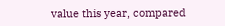value this year, compared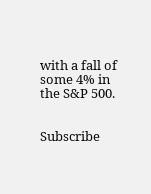with a fall of some 4% in the S&P 500.


Subscribe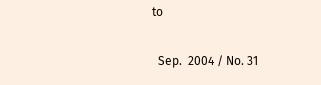to

  Sep.  2004 / No. 31